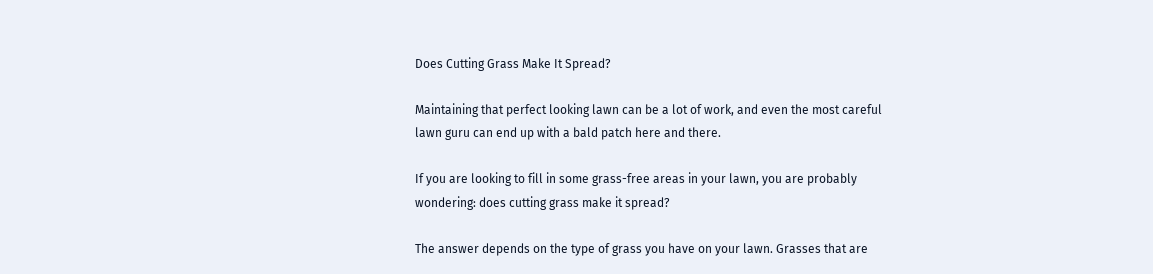Does Cutting Grass Make It Spread?

Maintaining that perfect looking lawn can be a lot of work, and even the most careful lawn guru can end up with a bald patch here and there.

If you are looking to fill in some grass-free areas in your lawn, you are probably wondering: does cutting grass make it spread?

The answer depends on the type of grass you have on your lawn. Grasses that are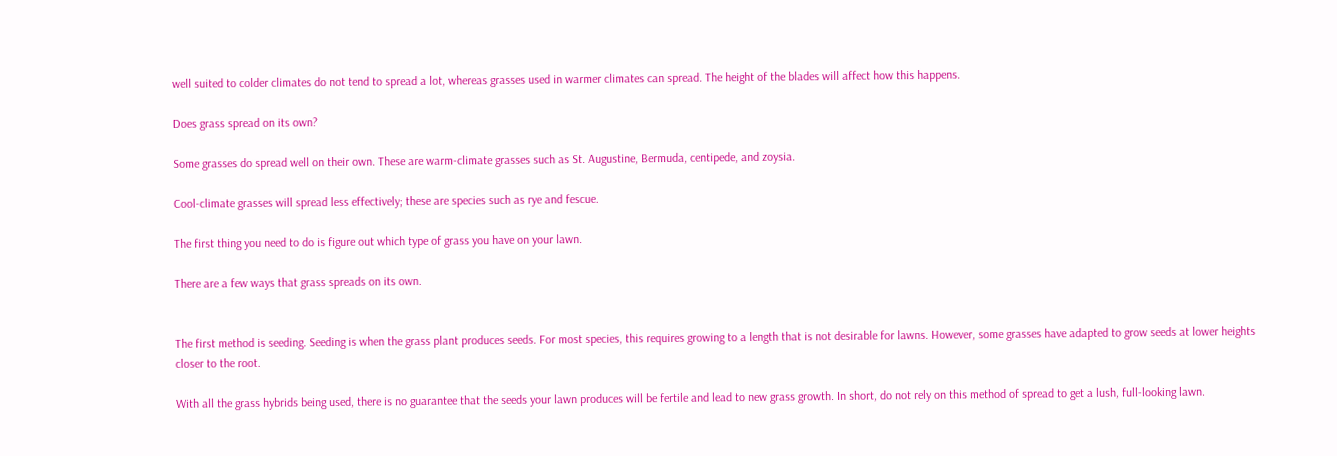well suited to colder climates do not tend to spread a lot, whereas grasses used in warmer climates can spread. The height of the blades will affect how this happens.

Does grass spread on its own?

Some grasses do spread well on their own. These are warm-climate grasses such as St. Augustine, Bermuda, centipede, and zoysia.

Cool-climate grasses will spread less effectively; these are species such as rye and fescue.

The first thing you need to do is figure out which type of grass you have on your lawn.

There are a few ways that grass spreads on its own.


The first method is seeding. Seeding is when the grass plant produces seeds. For most species, this requires growing to a length that is not desirable for lawns. However, some grasses have adapted to grow seeds at lower heights closer to the root.

With all the grass hybrids being used, there is no guarantee that the seeds your lawn produces will be fertile and lead to new grass growth. In short, do not rely on this method of spread to get a lush, full-looking lawn.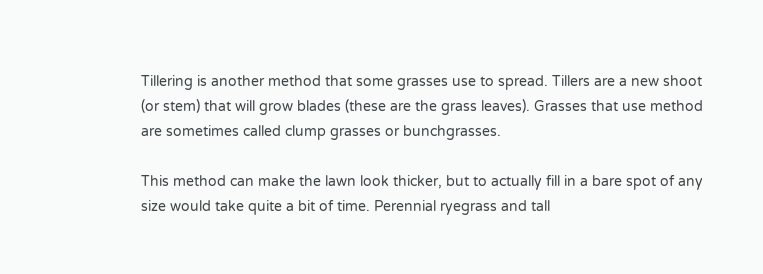Tillering is another method that some grasses use to spread. Tillers are a new shoot (or stem) that will grow blades (these are the grass leaves). Grasses that use method are sometimes called clump grasses or bunchgrasses.

This method can make the lawn look thicker, but to actually fill in a bare spot of any size would take quite a bit of time. Perennial ryegrass and tall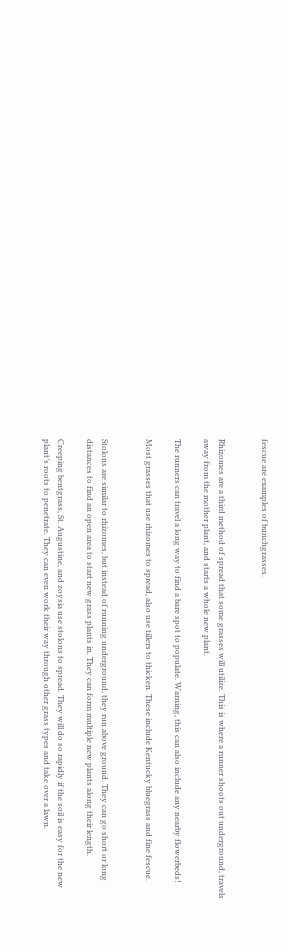fescue are examples of bunchgrasses.


Rhizomes are a third method of spread that some grasses will utilize. This is where a runner shoots out underground, travels away from the mother plant, and starts a whole new plant.

The runners can travel a long way to find a bare spot to populate. Warning, this can also include any nearby flowerbeds!

Most grasses that use rhizomes to spread, also use tillers to thicken. These include Kentucky bluegrass and fine fescue.


Stolons are similar to rhizomes, but instead of running underground, they run above ground. They can go short or long distances to find an open area to start new grass plants in. They can form multiple new plants along their length.

Creeping bentgrass, St. Augustine, and zoysia use stolons to spread. They will do so rapidly if the soil is easy for the new plant’s roots to penetrate. They can even work their way through other grass types and take over a lawn.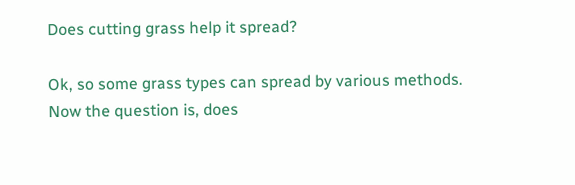Does cutting grass help it spread?

Ok, so some grass types can spread by various methods. Now the question is, does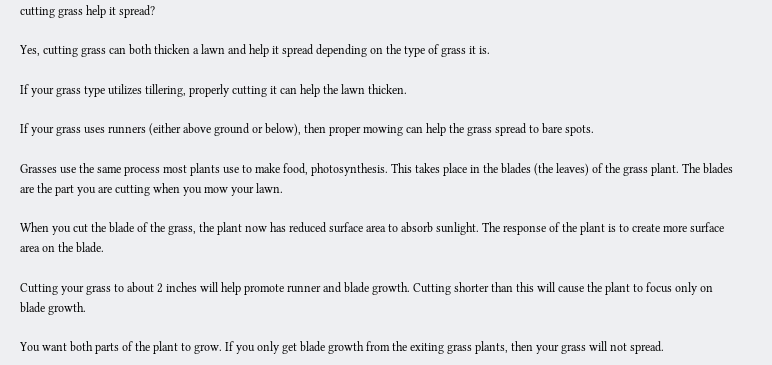cutting grass help it spread?

Yes, cutting grass can both thicken a lawn and help it spread depending on the type of grass it is.

If your grass type utilizes tillering, properly cutting it can help the lawn thicken.

If your grass uses runners (either above ground or below), then proper mowing can help the grass spread to bare spots.

Grasses use the same process most plants use to make food, photosynthesis. This takes place in the blades (the leaves) of the grass plant. The blades are the part you are cutting when you mow your lawn.

When you cut the blade of the grass, the plant now has reduced surface area to absorb sunlight. The response of the plant is to create more surface area on the blade.

Cutting your grass to about 2 inches will help promote runner and blade growth. Cutting shorter than this will cause the plant to focus only on blade growth.

You want both parts of the plant to grow. If you only get blade growth from the exiting grass plants, then your grass will not spread.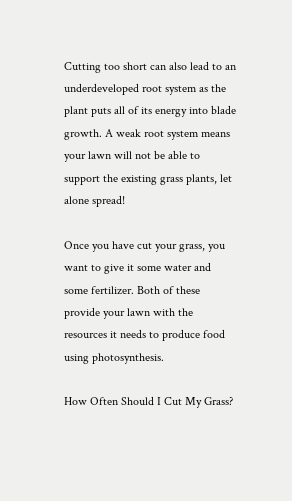Cutting too short can also lead to an underdeveloped root system as the plant puts all of its energy into blade growth. A weak root system means your lawn will not be able to support the existing grass plants, let alone spread!

Once you have cut your grass, you want to give it some water and some fertilizer. Both of these provide your lawn with the resources it needs to produce food using photosynthesis.

How Often Should I Cut My Grass?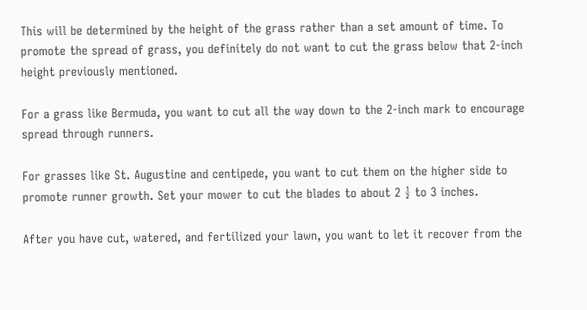This will be determined by the height of the grass rather than a set amount of time. To promote the spread of grass, you definitely do not want to cut the grass below that 2-inch height previously mentioned.

For a grass like Bermuda, you want to cut all the way down to the 2-inch mark to encourage spread through runners.

For grasses like St. Augustine and centipede, you want to cut them on the higher side to promote runner growth. Set your mower to cut the blades to about 2 ½ to 3 inches.

After you have cut, watered, and fertilized your lawn, you want to let it recover from the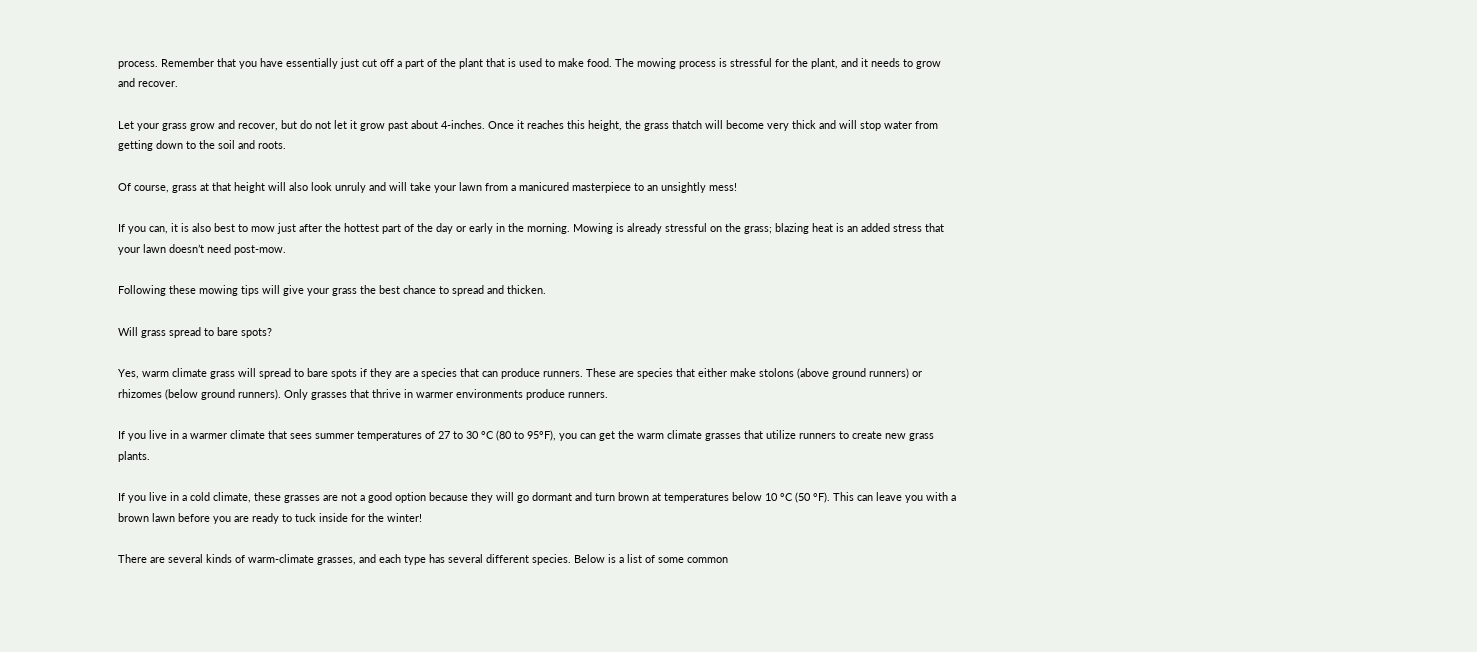process. Remember that you have essentially just cut off a part of the plant that is used to make food. The mowing process is stressful for the plant, and it needs to grow and recover.

Let your grass grow and recover, but do not let it grow past about 4-inches. Once it reaches this height, the grass thatch will become very thick and will stop water from getting down to the soil and roots.

Of course, grass at that height will also look unruly and will take your lawn from a manicured masterpiece to an unsightly mess!

If you can, it is also best to mow just after the hottest part of the day or early in the morning. Mowing is already stressful on the grass; blazing heat is an added stress that your lawn doesn’t need post-mow.

Following these mowing tips will give your grass the best chance to spread and thicken.

Will grass spread to bare spots?

Yes, warm climate grass will spread to bare spots if they are a species that can produce runners. These are species that either make stolons (above ground runners) or rhizomes (below ground runners). Only grasses that thrive in warmer environments produce runners.

If you live in a warmer climate that sees summer temperatures of 27 to 30 °C (80 to 95°F), you can get the warm climate grasses that utilize runners to create new grass plants.

If you live in a cold climate, these grasses are not a good option because they will go dormant and turn brown at temperatures below 10 °C (50 °F). This can leave you with a brown lawn before you are ready to tuck inside for the winter!

There are several kinds of warm-climate grasses, and each type has several different species. Below is a list of some common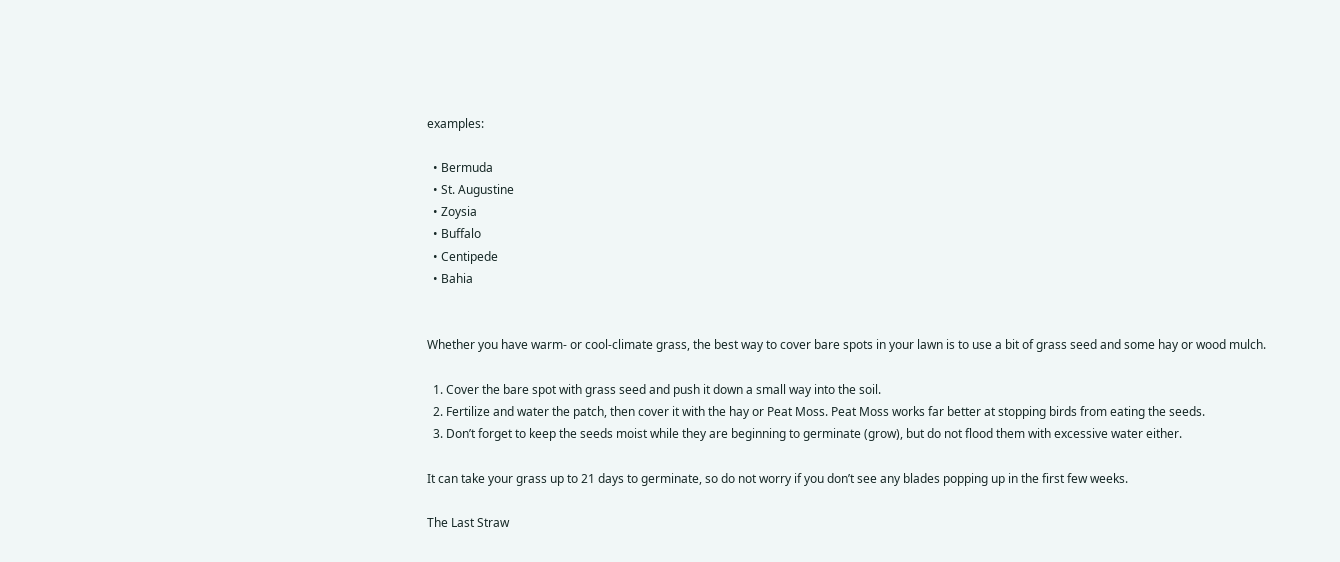examples:

  • Bermuda
  • St. Augustine
  • Zoysia
  • Buffalo
  • Centipede
  • Bahia


Whether you have warm- or cool-climate grass, the best way to cover bare spots in your lawn is to use a bit of grass seed and some hay or wood mulch.

  1. Cover the bare spot with grass seed and push it down a small way into the soil.
  2. Fertilize and water the patch, then cover it with the hay or Peat Moss. Peat Moss works far better at stopping birds from eating the seeds.
  3. Don’t forget to keep the seeds moist while they are beginning to germinate (grow), but do not flood them with excessive water either.

It can take your grass up to 21 days to germinate, so do not worry if you don’t see any blades popping up in the first few weeks.

The Last Straw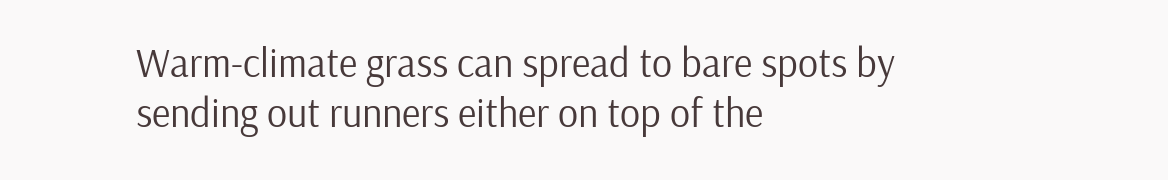Warm-climate grass can spread to bare spots by sending out runners either on top of the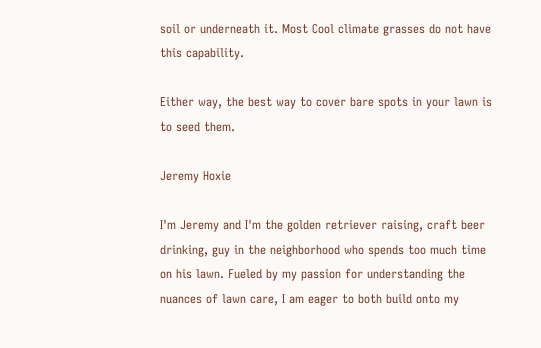soil or underneath it. Most Cool climate grasses do not have this capability.

Either way, the best way to cover bare spots in your lawn is to seed them.

Jeremy Hoxie

I'm Jeremy and I'm the golden retriever raising, craft beer drinking, guy in the neighborhood who spends too much time on his lawn. Fueled by my passion for understanding the nuances of lawn care, I am eager to both build onto my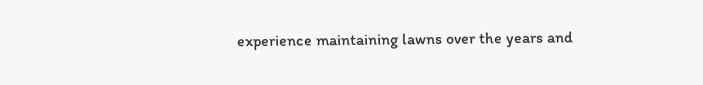experience maintaining lawns over the years and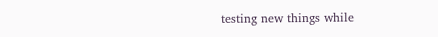testing new things while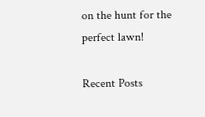on the hunt for the perfect lawn!

Recent Posts